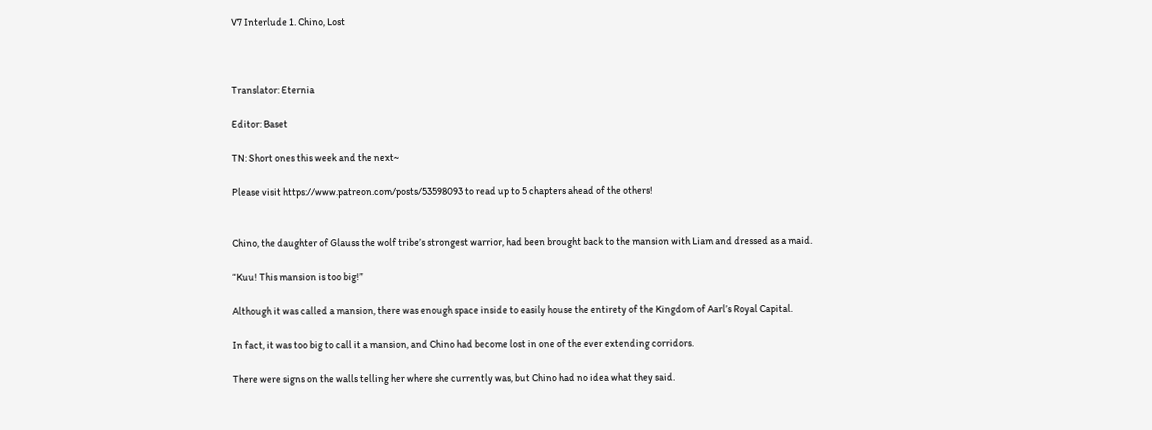V7 Interlude 1. Chino, Lost



Translator: Eternia

Editor: Baset

TN: Short ones this week and the next~

Please visit https://www.patreon.com/posts/53598093 to read up to 5 chapters ahead of the others!


Chino, the daughter of Glauss the wolf tribe’s strongest warrior, had been brought back to the mansion with Liam and dressed as a maid.

“Kuu! This mansion is too big!”

Although it was called a mansion, there was enough space inside to easily house the entirety of the Kingdom of Aarl’s Royal Capital.

In fact, it was too big to call it a mansion, and Chino had become lost in one of the ever extending corridors.

There were signs on the walls telling her where she currently was, but Chino had no idea what they said.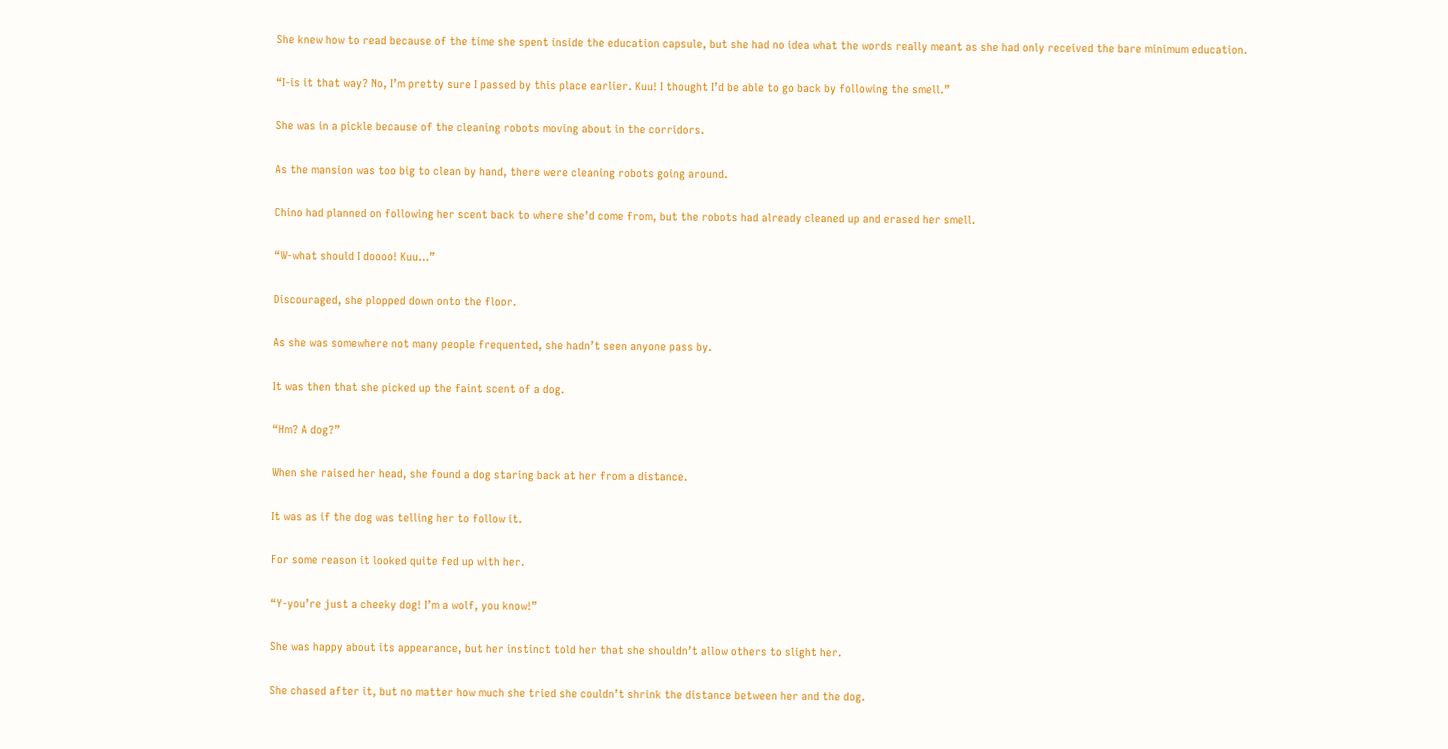She knew how to read because of the time she spent inside the education capsule, but she had no idea what the words really meant as she had only received the bare minimum education.

“I-is it that way? No, I’m pretty sure I passed by this place earlier. Kuu! I thought I’d be able to go back by following the smell.”

She was in a pickle because of the cleaning robots moving about in the corridors.

As the mansion was too big to clean by hand, there were cleaning robots going around.

Chino had planned on following her scent back to where she’d come from, but the robots had already cleaned up and erased her smell.

“W-what should I doooo! Kuu…”

Discouraged, she plopped down onto the floor.

As she was somewhere not many people frequented, she hadn’t seen anyone pass by.

It was then that she picked up the faint scent of a dog.

“Hm? A dog?”

When she raised her head, she found a dog staring back at her from a distance.

It was as if the dog was telling her to follow it.

For some reason it looked quite fed up with her.

“Y-you’re just a cheeky dog! I’m a wolf, you know!”

She was happy about its appearance, but her instinct told her that she shouldn’t allow others to slight her.

She chased after it, but no matter how much she tried she couldn’t shrink the distance between her and the dog.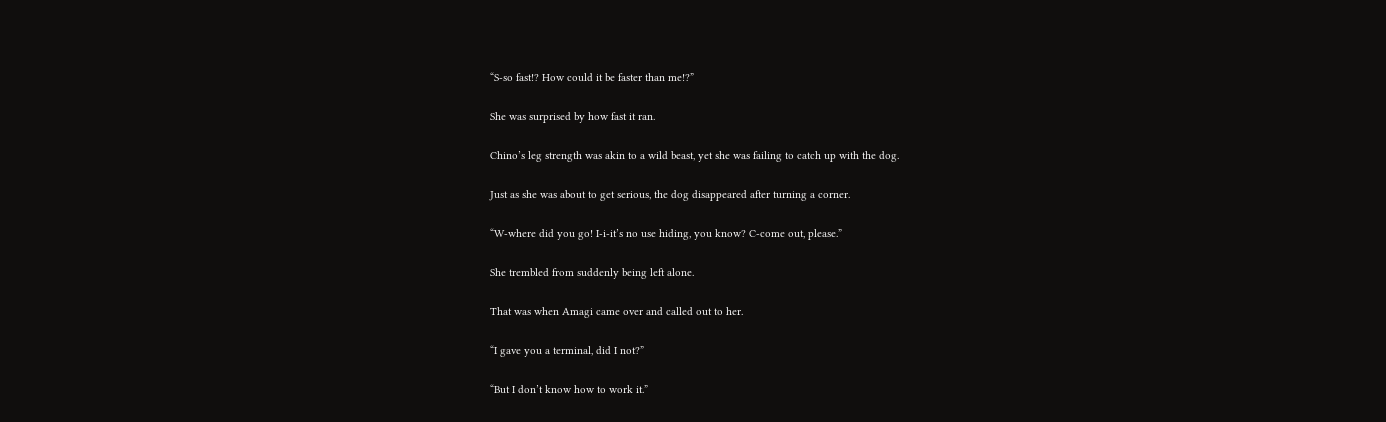“S-so fast!? How could it be faster than me!?”

She was surprised by how fast it ran.

Chino’s leg strength was akin to a wild beast, yet she was failing to catch up with the dog.

Just as she was about to get serious, the dog disappeared after turning a corner.

“W-where did you go! I-i-it’s no use hiding, you know? C-come out, please.”

She trembled from suddenly being left alone.

That was when Amagi came over and called out to her.

“I gave you a terminal, did I not?”

“But I don’t know how to work it.”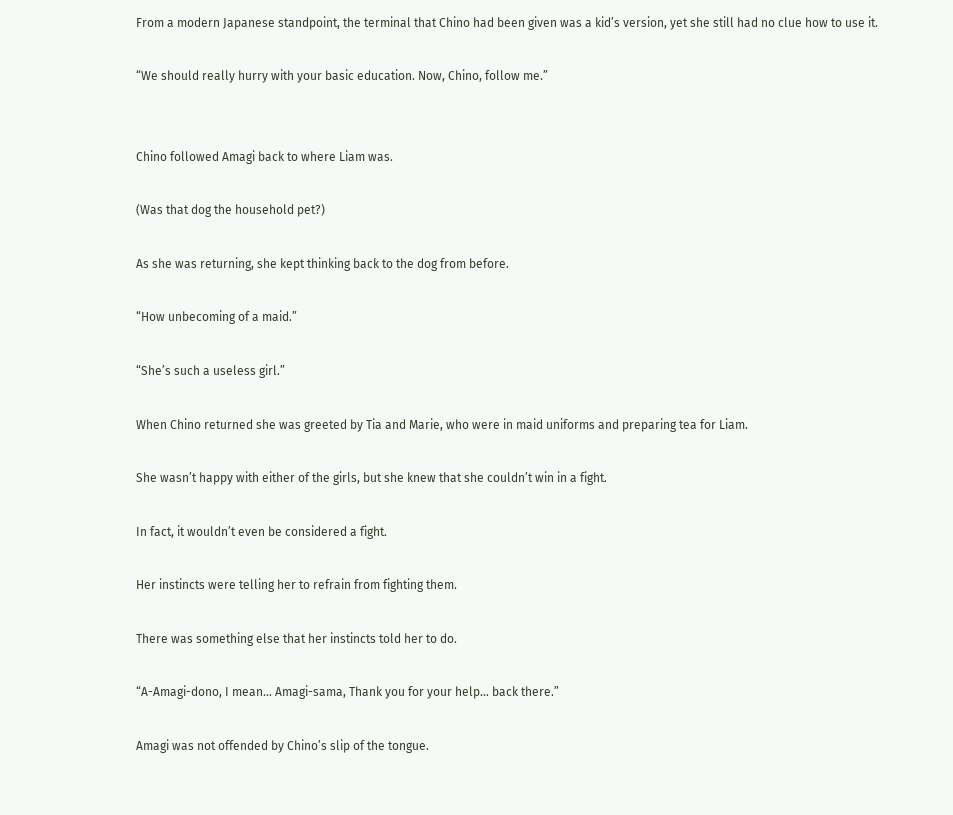From a modern Japanese standpoint, the terminal that Chino had been given was a kid’s version, yet she still had no clue how to use it.

“We should really hurry with your basic education. Now, Chino, follow me.”


Chino followed Amagi back to where Liam was.

(Was that dog the household pet?)

As she was returning, she kept thinking back to the dog from before.

“How unbecoming of a maid.”

“She’s such a useless girl.”

When Chino returned she was greeted by Tia and Marie, who were in maid uniforms and preparing tea for Liam.

She wasn’t happy with either of the girls, but she knew that she couldn’t win in a fight.

In fact, it wouldn’t even be considered a fight.

Her instincts were telling her to refrain from fighting them.

There was something else that her instincts told her to do.

“A-Amagi-dono, I mean… Amagi-sama, Thank you for your help… back there.”

Amagi was not offended by Chino’s slip of the tongue.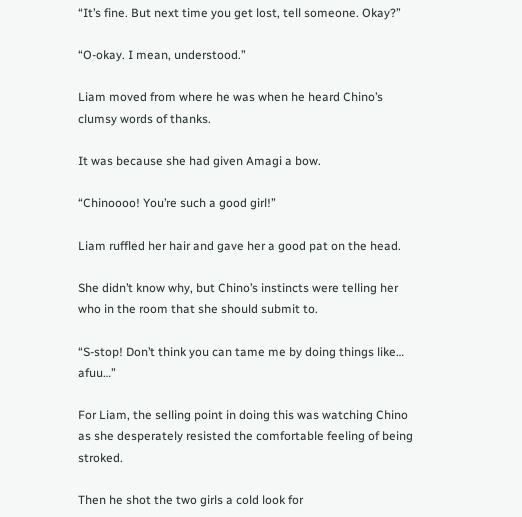“It’s fine. But next time you get lost, tell someone. Okay?”

“O-okay. I mean, understood.”

Liam moved from where he was when he heard Chino’s clumsy words of thanks.

It was because she had given Amagi a bow.

“Chinoooo! You’re such a good girl!”

Liam ruffled her hair and gave her a good pat on the head.

She didn’t know why, but Chino’s instincts were telling her who in the room that she should submit to.

“S-stop! Don’t think you can tame me by doing things like… afuu…”

For Liam, the selling point in doing this was watching Chino as she desperately resisted the comfortable feeling of being stroked.

Then he shot the two girls a cold look for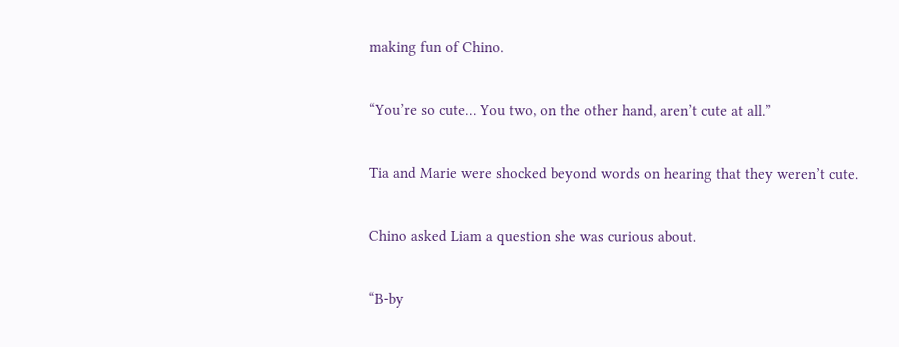making fun of Chino.

“You’re so cute… You two, on the other hand, aren’t cute at all.”

Tia and Marie were shocked beyond words on hearing that they weren’t cute.

Chino asked Liam a question she was curious about.

“B-by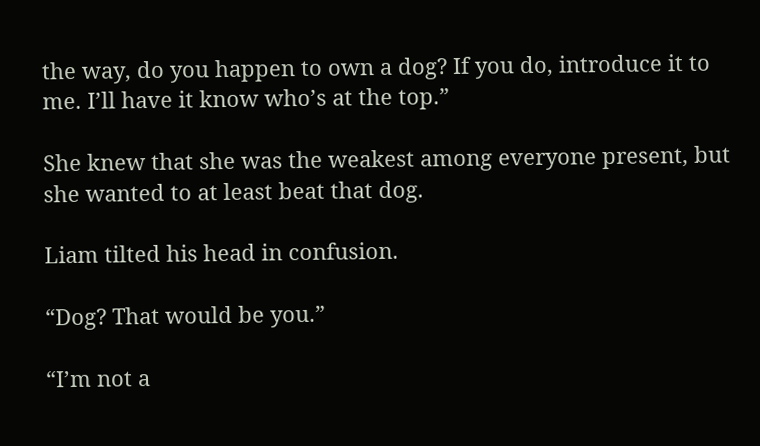the way, do you happen to own a dog? If you do, introduce it to me. I’ll have it know who’s at the top.”

She knew that she was the weakest among everyone present, but she wanted to at least beat that dog.

Liam tilted his head in confusion.

“Dog? That would be you.”

“I’m not a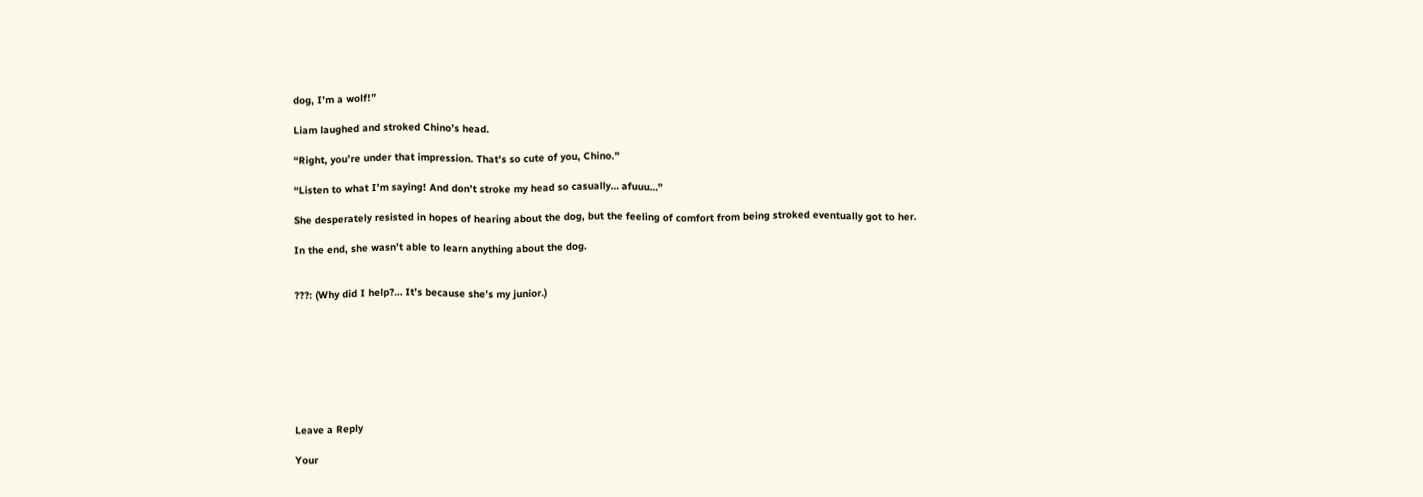dog, I’m a wolf!”

Liam laughed and stroked Chino’s head.

“Right, you’re under that impression. That’s so cute of you, Chino.”

“Listen to what I’m saying! And don’t stroke my head so casually… afuuu…”

She desperately resisted in hopes of hearing about the dog, but the feeling of comfort from being stroked eventually got to her.

In the end, she wasn’t able to learn anything about the dog.


???: (Why did I help?… It’s because she’s my junior.)








Leave a Reply

Your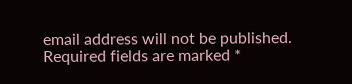email address will not be published. Required fields are marked *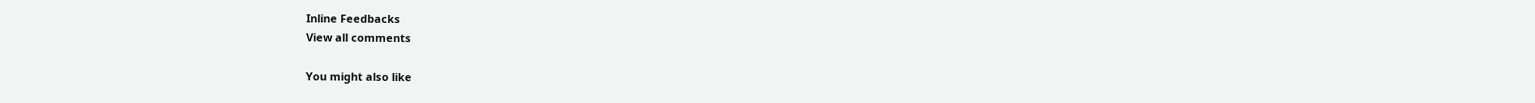Inline Feedbacks
View all comments

You might also like